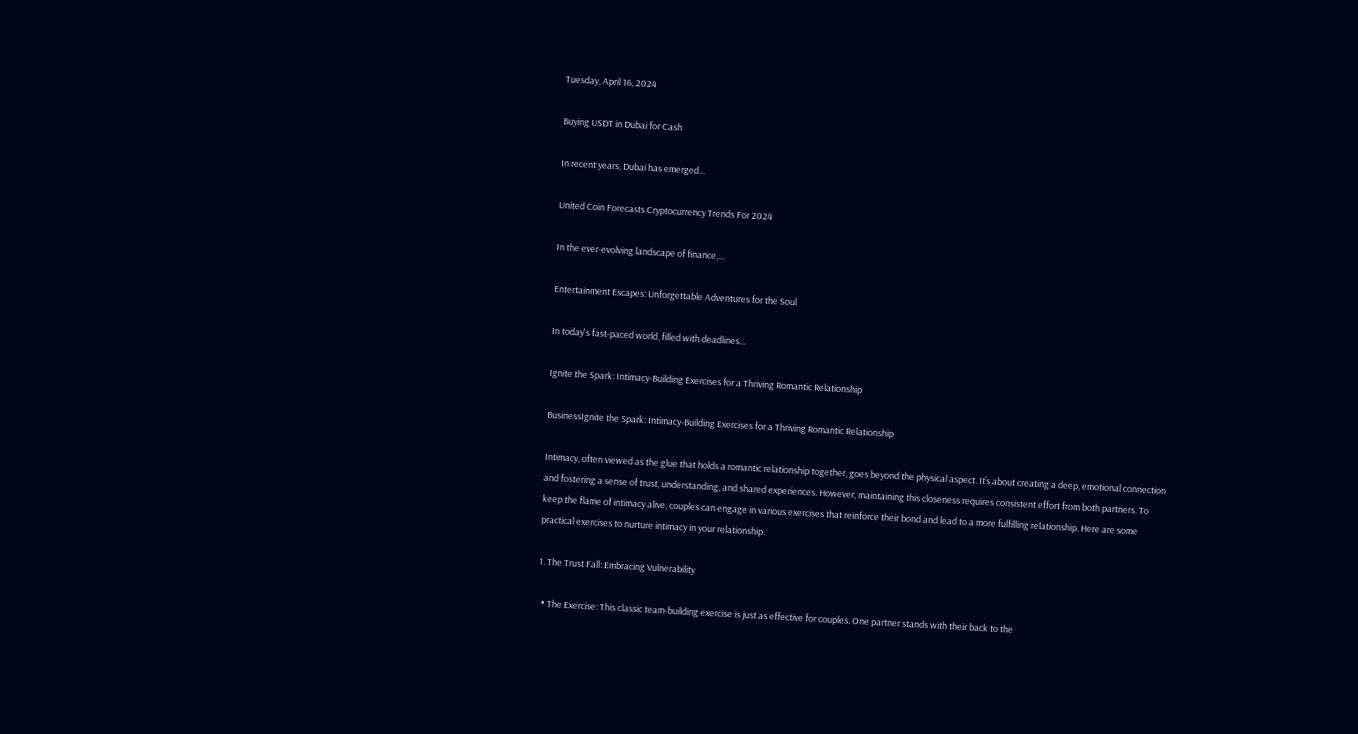Tuesday, April 16, 2024

Buying USDT in Dubai for Cash

In recent years, Dubai has emerged...

United Coin Forecasts Cryptocurrency Trends For 2024

In the ever-evolving landscape of finance,...

Entertainment Escapes: Unforgettable Adventures for the Soul

In today's fast-paced world, filled with deadlines...

Ignite the Spark: Intimacy-Building Exercises for a Thriving Romantic Relationship

BusinessIgnite the Spark: Intimacy-Building Exercises for a Thriving Romantic Relationship

Intimacy, often viewed as the glue that holds a romantic relationship together, goes beyond the physical aspect. It’s about creating a deep, emotional connection and fostering a sense of trust, understanding, and shared experiences. However, maintaining this closeness requires consistent effort from both partners. To keep the flame of intimacy alive, couples can engage in various exercises that reinforce their bond and lead to a more fulfilling relationship. Here are some practical exercises to nurture intimacy in your relationship.

1. The Trust Fall: Embracing Vulnerability

  • The Exercise: This classic team-building exercise is just as effective for couples. One partner stands with their back to the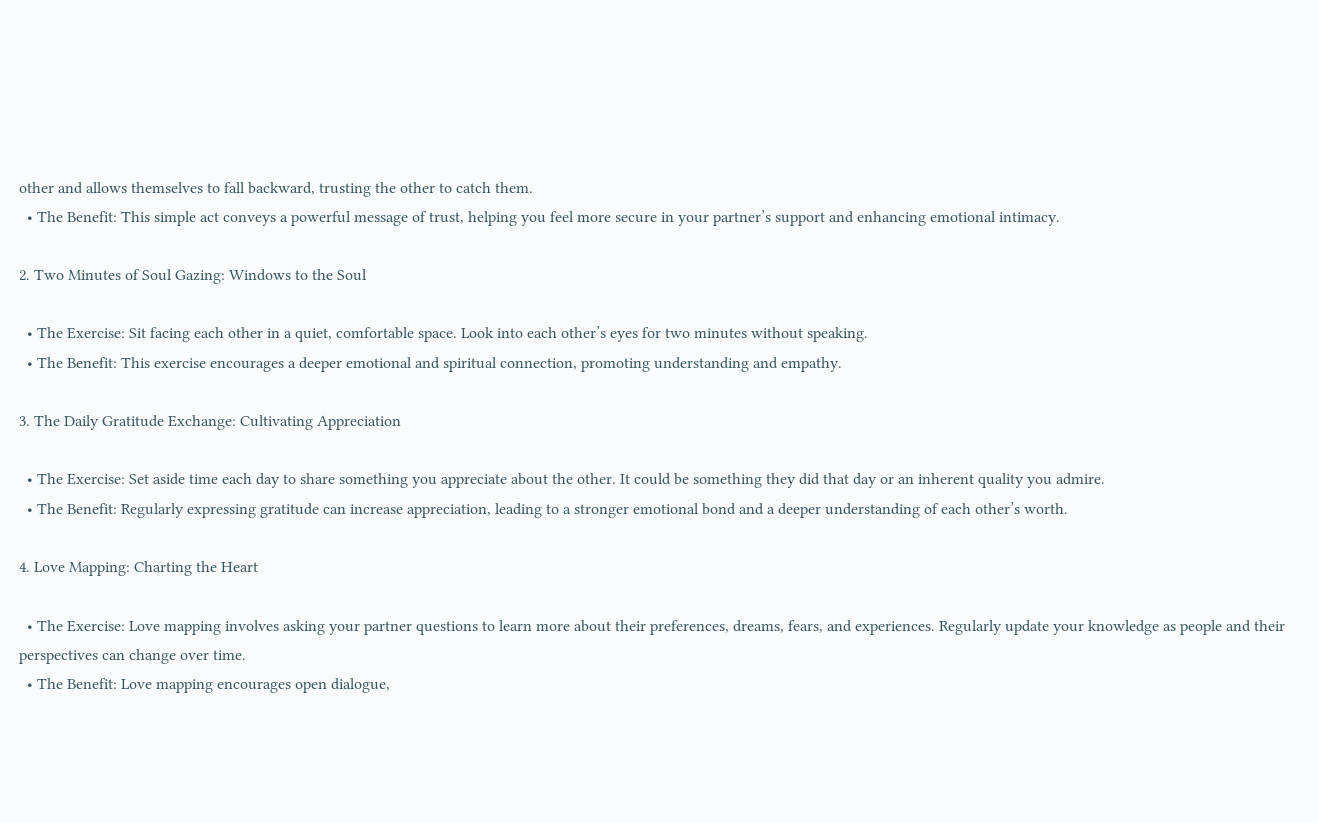other and allows themselves to fall backward, trusting the other to catch them.
  • The Benefit: This simple act conveys a powerful message of trust, helping you feel more secure in your partner’s support and enhancing emotional intimacy.

2. Two Minutes of Soul Gazing: Windows to the Soul

  • The Exercise: Sit facing each other in a quiet, comfortable space. Look into each other’s eyes for two minutes without speaking.
  • The Benefit: This exercise encourages a deeper emotional and spiritual connection, promoting understanding and empathy.

3. The Daily Gratitude Exchange: Cultivating Appreciation

  • The Exercise: Set aside time each day to share something you appreciate about the other. It could be something they did that day or an inherent quality you admire.
  • The Benefit: Regularly expressing gratitude can increase appreciation, leading to a stronger emotional bond and a deeper understanding of each other’s worth.

4. Love Mapping: Charting the Heart

  • The Exercise: Love mapping involves asking your partner questions to learn more about their preferences, dreams, fears, and experiences. Regularly update your knowledge as people and their perspectives can change over time.
  • The Benefit: Love mapping encourages open dialogue,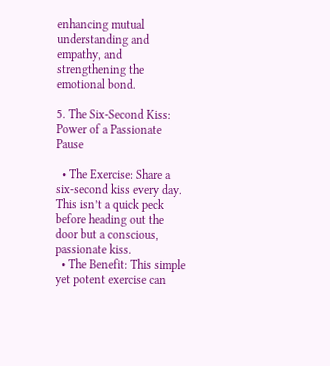enhancing mutual understanding and empathy, and strengthening the emotional bond.

5. The Six-Second Kiss: Power of a Passionate Pause

  • The Exercise: Share a six-second kiss every day. This isn’t a quick peck before heading out the door but a conscious, passionate kiss.
  • The Benefit: This simple yet potent exercise can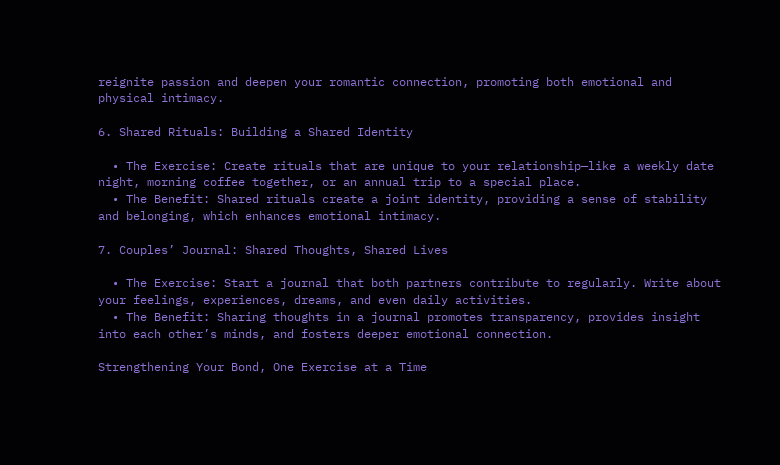reignite passion and deepen your romantic connection, promoting both emotional and physical intimacy.

6. Shared Rituals: Building a Shared Identity

  • The Exercise: Create rituals that are unique to your relationship—like a weekly date night, morning coffee together, or an annual trip to a special place.
  • The Benefit: Shared rituals create a joint identity, providing a sense of stability and belonging, which enhances emotional intimacy.

7. Couples’ Journal: Shared Thoughts, Shared Lives

  • The Exercise: Start a journal that both partners contribute to regularly. Write about your feelings, experiences, dreams, and even daily activities.
  • The Benefit: Sharing thoughts in a journal promotes transparency, provides insight into each other’s minds, and fosters deeper emotional connection.

Strengthening Your Bond, One Exercise at a Time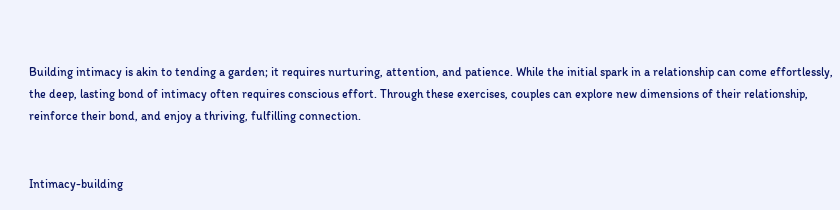Building intimacy is akin to tending a garden; it requires nurturing, attention, and patience. While the initial spark in a relationship can come effortlessly, the deep, lasting bond of intimacy often requires conscious effort. Through these exercises, couples can explore new dimensions of their relationship, reinforce their bond, and enjoy a thriving, fulfilling connection.


Intimacy-building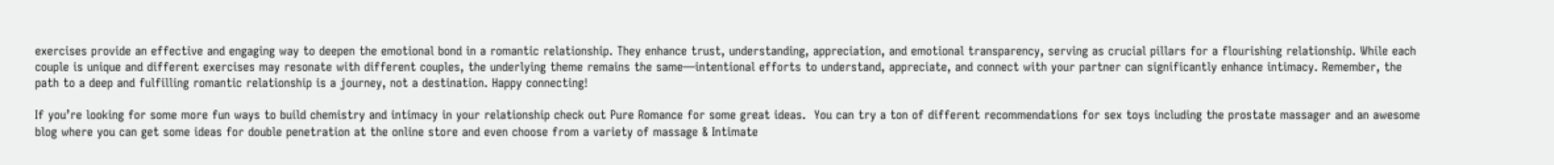exercises provide an effective and engaging way to deepen the emotional bond in a romantic relationship. They enhance trust, understanding, appreciation, and emotional transparency, serving as crucial pillars for a flourishing relationship. While each couple is unique and different exercises may resonate with different couples, the underlying theme remains the same—intentional efforts to understand, appreciate, and connect with your partner can significantly enhance intimacy. Remember, the path to a deep and fulfilling romantic relationship is a journey, not a destination. Happy connecting!

If you’re looking for some more fun ways to build chemistry and intimacy in your relationship check out Pure Romance for some great ideas.  You can try a ton of different recommendations for sex toys including the prostate massager and an awesome blog where you can get some ideas for double penetration at the online store and even choose from a variety of massage & Intimate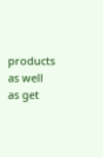products as well as get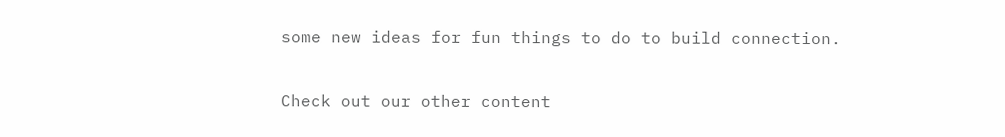some new ideas for fun things to do to build connection.

Check out our other content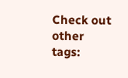Check out other tags: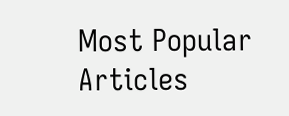Most Popular Articles